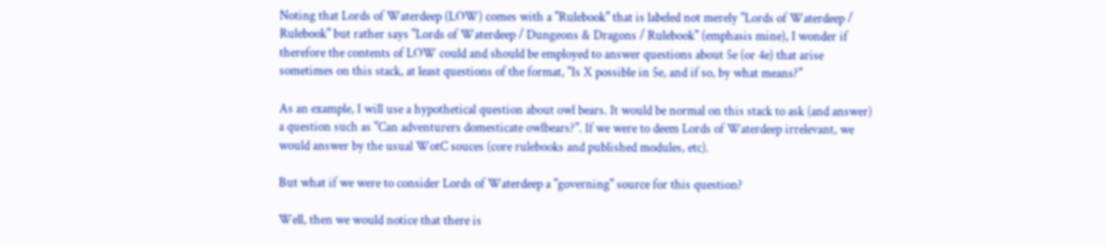Noting that Lords of Waterdeep (LOW) comes with a "Rulebook" that is labeled not merely "Lords of Waterdeep / Rulebook" but rather says "Lords of Waterdeep / Dungeons & Dragons / Rulebook" (emphasis mine), I wonder if therefore the contents of LOW could and should be employed to answer questions about 5e (or 4e) that arise sometimes on this stack, at least questions of the format, "Is X possible in 5e, and if so, by what means?"

As an example, I will use a hypothetical question about owl bears. It would be normal on this stack to ask (and answer) a question such as "Can adventurers domesticate owlbears?". If we were to deem Lords of Waterdeep irrelevant, we would answer by the usual WotC souces (core rulebooks and published modules, etc).

But what if we were to consider Lords of Waterdeep a "governing" source for this question?

Well, then we would notice that there is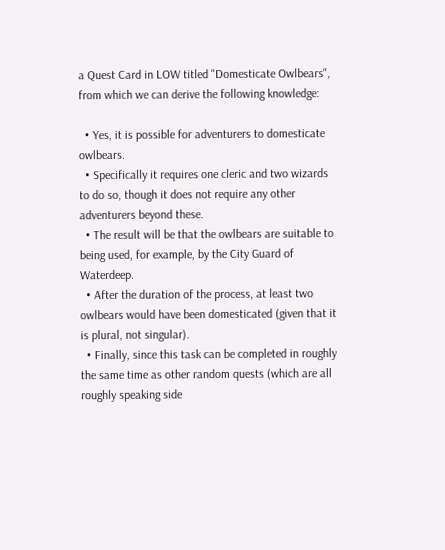a Quest Card in LOW titled "Domesticate Owlbears", from which we can derive the following knowledge:

  • Yes, it is possible for adventurers to domesticate owlbears.
  • Specifically it requires one cleric and two wizards to do so, though it does not require any other adventurers beyond these.
  • The result will be that the owlbears are suitable to being used, for example, by the City Guard of Waterdeep.
  • After the duration of the process, at least two owlbears would have been domesticated (given that it is plural, not singular).
  • Finally, since this task can be completed in roughly the same time as other random quests (which are all roughly speaking side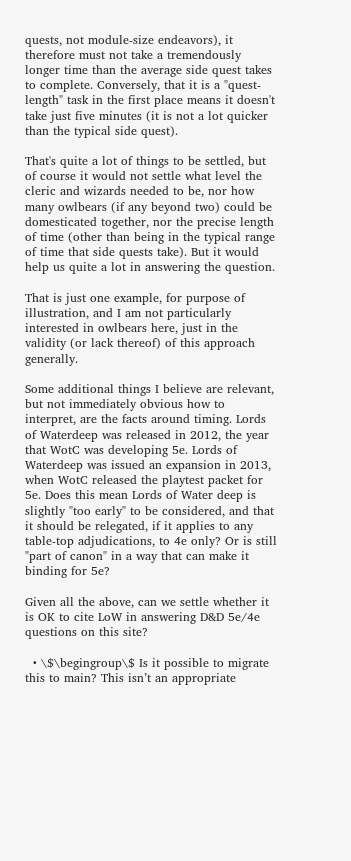quests, not module-size endeavors), it therefore must not take a tremendously longer time than the average side quest takes to complete. Conversely, that it is a "quest-length" task in the first place means it doesn't take just five minutes (it is not a lot quicker than the typical side quest).

That's quite a lot of things to be settled, but of course it would not settle what level the cleric and wizards needed to be, nor how many owlbears (if any beyond two) could be domesticated together, nor the precise length of time (other than being in the typical range of time that side quests take). But it would help us quite a lot in answering the question.

That is just one example, for purpose of illustration, and I am not particularly interested in owlbears here, just in the validity (or lack thereof) of this approach generally.

Some additional things I believe are relevant, but not immediately obvious how to interpret, are the facts around timing. Lords of Waterdeep was released in 2012, the year that WotC was developing 5e. Lords of Waterdeep was issued an expansion in 2013, when WotC released the playtest packet for 5e. Does this mean Lords of Water deep is slightly "too early" to be considered, and that it should be relegated, if it applies to any table-top adjudications, to 4e only? Or is still "part of canon" in a way that can make it binding for 5e?

Given all the above, can we settle whether it is OK to cite LoW in answering D&D 5e/4e questions on this site?

  • \$\begingroup\$ Is it possible to migrate this to main? This isn’t an appropriate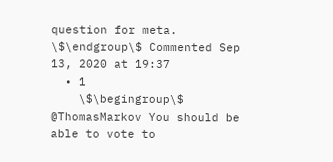question for meta. \$\endgroup\$ Commented Sep 13, 2020 at 19:37
  • 1
    \$\begingroup\$ @ThomasMarkov You should be able to vote to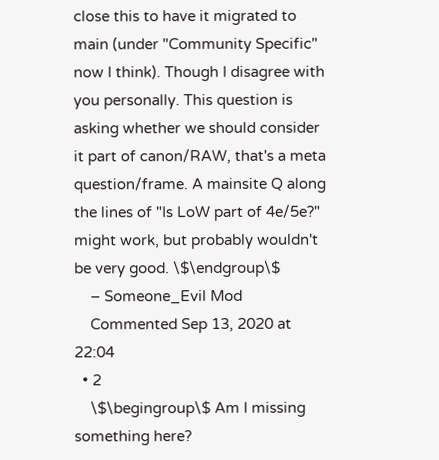close this to have it migrated to main (under "Community Specific" now I think). Though I disagree with you personally. This question is asking whether we should consider it part of canon/RAW, that's a meta question/frame. A mainsite Q along the lines of "Is LoW part of 4e/5e?" might work, but probably wouldn't be very good. \$\endgroup\$
    – Someone_Evil Mod
    Commented Sep 13, 2020 at 22:04
  • 2
    \$\begingroup\$ Am I missing something here?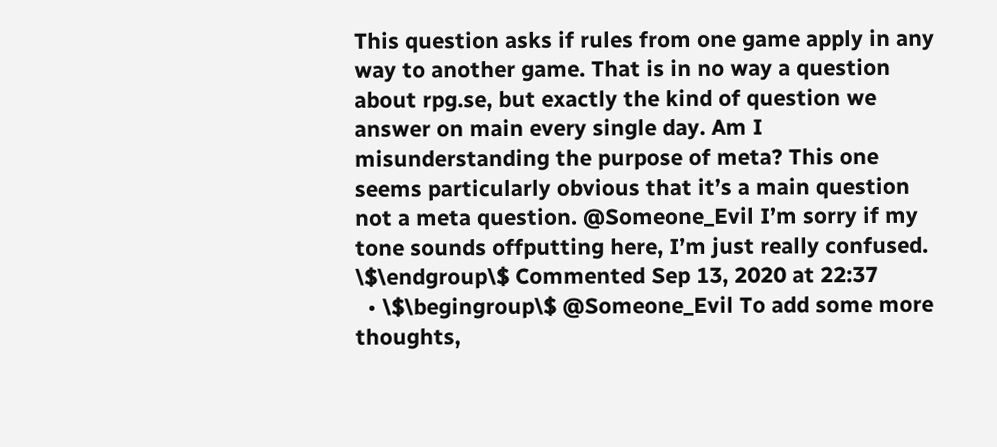This question asks if rules from one game apply in any way to another game. That is in no way a question about rpg.se, but exactly the kind of question we answer on main every single day. Am I misunderstanding the purpose of meta? This one seems particularly obvious that it’s a main question not a meta question. @Someone_Evil I’m sorry if my tone sounds offputting here, I’m just really confused. \$\endgroup\$ Commented Sep 13, 2020 at 22:37
  • \$\begingroup\$ @Someone_Evil To add some more thoughts,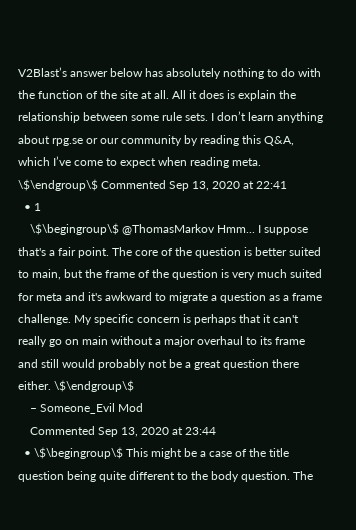V2Blast’s answer below has absolutely nothing to do with the function of the site at all. All it does is explain the relationship between some rule sets. I don’t learn anything about rpg.se or our community by reading this Q&A, which I’ve come to expect when reading meta. \$\endgroup\$ Commented Sep 13, 2020 at 22:41
  • 1
    \$\begingroup\$ @ThomasMarkov Hmm... I suppose that's a fair point. The core of the question is better suited to main, but the frame of the question is very much suited for meta and it's awkward to migrate a question as a frame challenge. My specific concern is perhaps that it can't really go on main without a major overhaul to its frame and still would probably not be a great question there either. \$\endgroup\$
    – Someone_Evil Mod
    Commented Sep 13, 2020 at 23:44
  • \$\begingroup\$ This might be a case of the title question being quite different to the body question. The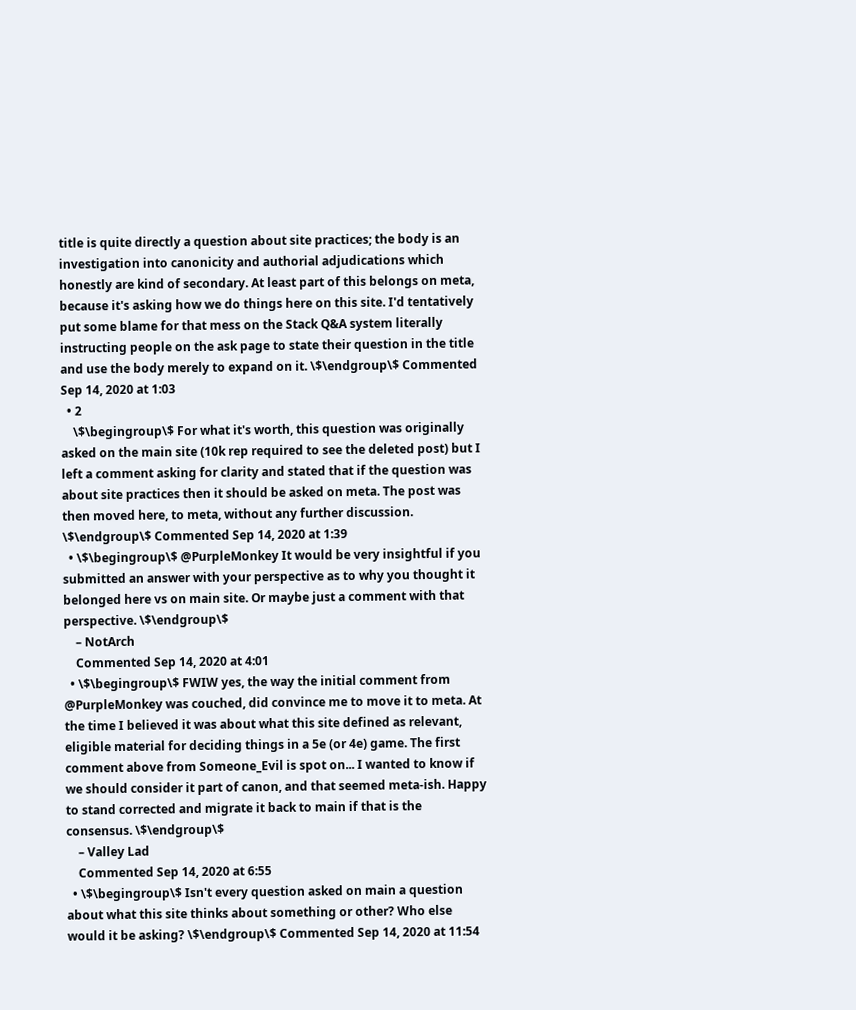title is quite directly a question about site practices; the body is an investigation into canonicity and authorial adjudications which honestly are kind of secondary. At least part of this belongs on meta, because it's asking how we do things here on this site. I'd tentatively put some blame for that mess on the Stack Q&A system literally instructing people on the ask page to state their question in the title and use the body merely to expand on it. \$\endgroup\$ Commented Sep 14, 2020 at 1:03
  • 2
    \$\begingroup\$ For what it's worth, this question was originally asked on the main site (10k rep required to see the deleted post) but I left a comment asking for clarity and stated that if the question was about site practices then it should be asked on meta. The post was then moved here, to meta, without any further discussion. \$\endgroup\$ Commented Sep 14, 2020 at 1:39
  • \$\begingroup\$ @PurpleMonkey It would be very insightful if you submitted an answer with your perspective as to why you thought it belonged here vs on main site. Or maybe just a comment with that perspective. \$\endgroup\$
    – NotArch
    Commented Sep 14, 2020 at 4:01
  • \$\begingroup\$ FWIW yes, the way the initial comment from @PurpleMonkey was couched, did convince me to move it to meta. At the time I believed it was about what this site defined as relevant, eligible material for deciding things in a 5e (or 4e) game. The first comment above from Someone_Evil is spot on... I wanted to know if we should consider it part of canon, and that seemed meta-ish. Happy to stand corrected and migrate it back to main if that is the consensus. \$\endgroup\$
    – Valley Lad
    Commented Sep 14, 2020 at 6:55
  • \$\begingroup\$ Isn't every question asked on main a question about what this site thinks about something or other? Who else would it be asking? \$\endgroup\$ Commented Sep 14, 2020 at 11:54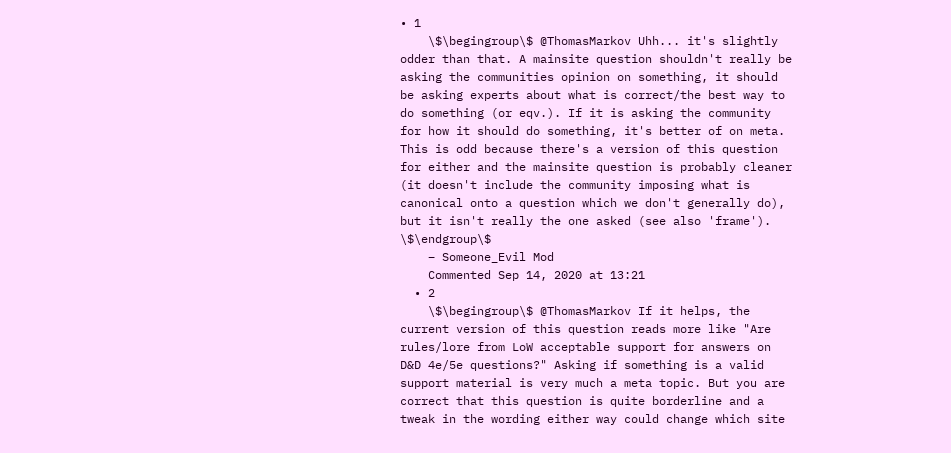• 1
    \$\begingroup\$ @ThomasMarkov Uhh... it's slightly odder than that. A mainsite question shouldn't really be asking the communities opinion on something, it should be asking experts about what is correct/the best way to do something (or eqv.). If it is asking the community for how it should do something, it's better of on meta. This is odd because there's a version of this question for either and the mainsite question is probably cleaner (it doesn't include the community imposing what is canonical onto a question which we don't generally do), but it isn't really the one asked (see also 'frame'). \$\endgroup\$
    – Someone_Evil Mod
    Commented Sep 14, 2020 at 13:21
  • 2
    \$\begingroup\$ @ThomasMarkov If it helps, the current version of this question reads more like "Are rules/lore from LoW acceptable support for answers on D&D 4e/5e questions?" Asking if something is a valid support material is very much a meta topic. But you are correct that this question is quite borderline and a tweak in the wording either way could change which site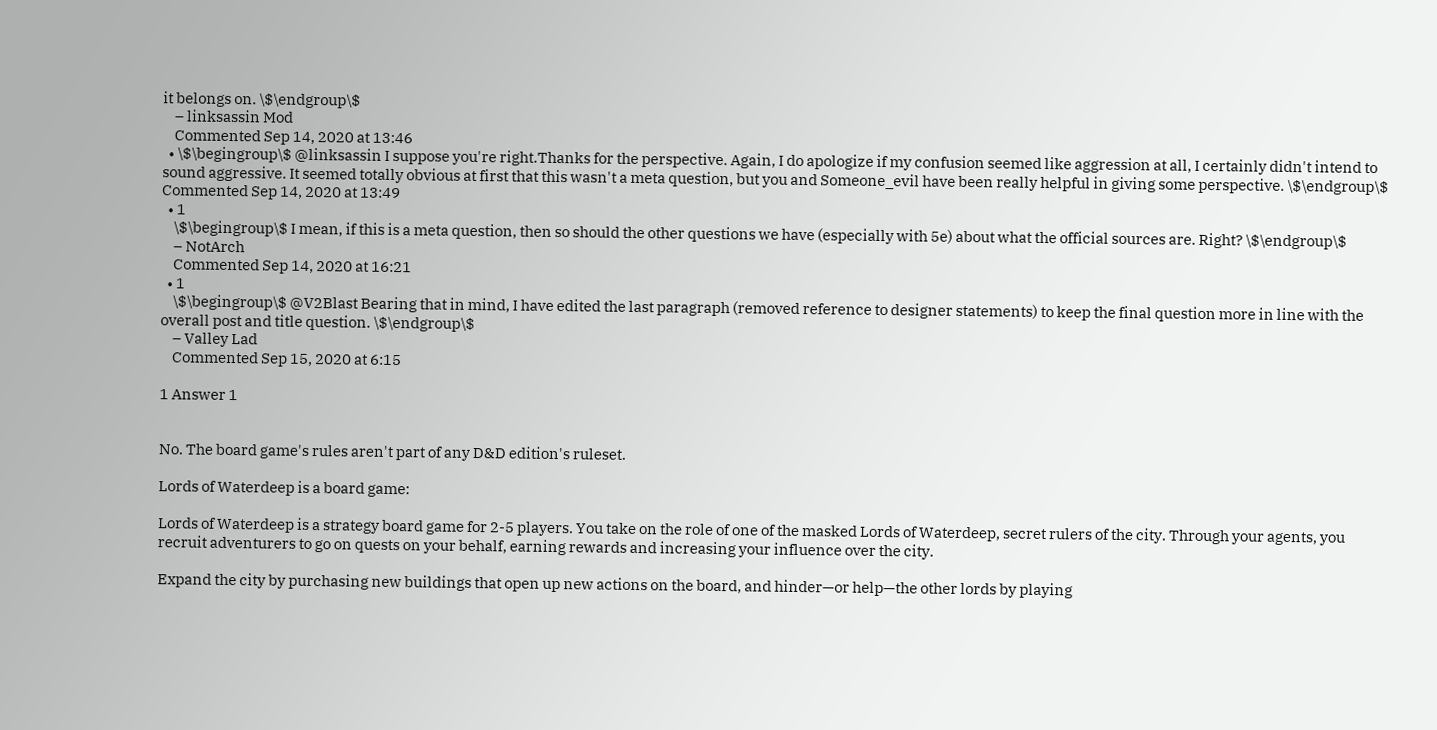it belongs on. \$\endgroup\$
    – linksassin Mod
    Commented Sep 14, 2020 at 13:46
  • \$\begingroup\$ @linksassin I suppose you're right.Thanks for the perspective. Again, I do apologize if my confusion seemed like aggression at all, I certainly didn't intend to sound aggressive. It seemed totally obvious at first that this wasn't a meta question, but you and Someone_evil have been really helpful in giving some perspective. \$\endgroup\$ Commented Sep 14, 2020 at 13:49
  • 1
    \$\begingroup\$ I mean, if this is a meta question, then so should the other questions we have (especially with 5e) about what the official sources are. Right? \$\endgroup\$
    – NotArch
    Commented Sep 14, 2020 at 16:21
  • 1
    \$\begingroup\$ @V2Blast Bearing that in mind, I have edited the last paragraph (removed reference to designer statements) to keep the final question more in line with the overall post and title question. \$\endgroup\$
    – Valley Lad
    Commented Sep 15, 2020 at 6:15

1 Answer 1


No. The board game's rules aren't part of any D&D edition's ruleset.

Lords of Waterdeep is a board game:

Lords of Waterdeep is a strategy board game for 2-5 players. You take on the role of one of the masked Lords of Waterdeep, secret rulers of the city. Through your agents, you recruit adventurers to go on quests on your behalf, earning rewards and increasing your influence over the city.

Expand the city by purchasing new buildings that open up new actions on the board, and hinder—or help—the other lords by playing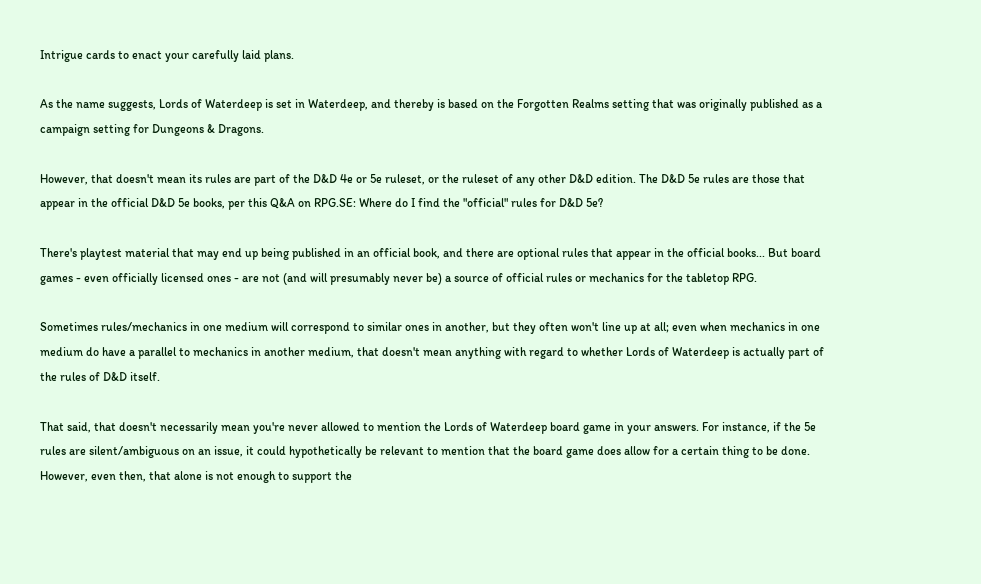Intrigue cards to enact your carefully laid plans.

As the name suggests, Lords of Waterdeep is set in Waterdeep, and thereby is based on the Forgotten Realms setting that was originally published as a campaign setting for Dungeons & Dragons.

However, that doesn't mean its rules are part of the D&D 4e or 5e ruleset, or the ruleset of any other D&D edition. The D&D 5e rules are those that appear in the official D&D 5e books, per this Q&A on RPG.SE: Where do I find the "official" rules for D&D 5e?

There's playtest material that may end up being published in an official book, and there are optional rules that appear in the official books... But board games - even officially licensed ones - are not (and will presumably never be) a source of official rules or mechanics for the tabletop RPG.

Sometimes rules/mechanics in one medium will correspond to similar ones in another, but they often won't line up at all; even when mechanics in one medium do have a parallel to mechanics in another medium, that doesn't mean anything with regard to whether Lords of Waterdeep is actually part of the rules of D&D itself.

That said, that doesn't necessarily mean you're never allowed to mention the Lords of Waterdeep board game in your answers. For instance, if the 5e rules are silent/ambiguous on an issue, it could hypothetically be relevant to mention that the board game does allow for a certain thing to be done. However, even then, that alone is not enough to support the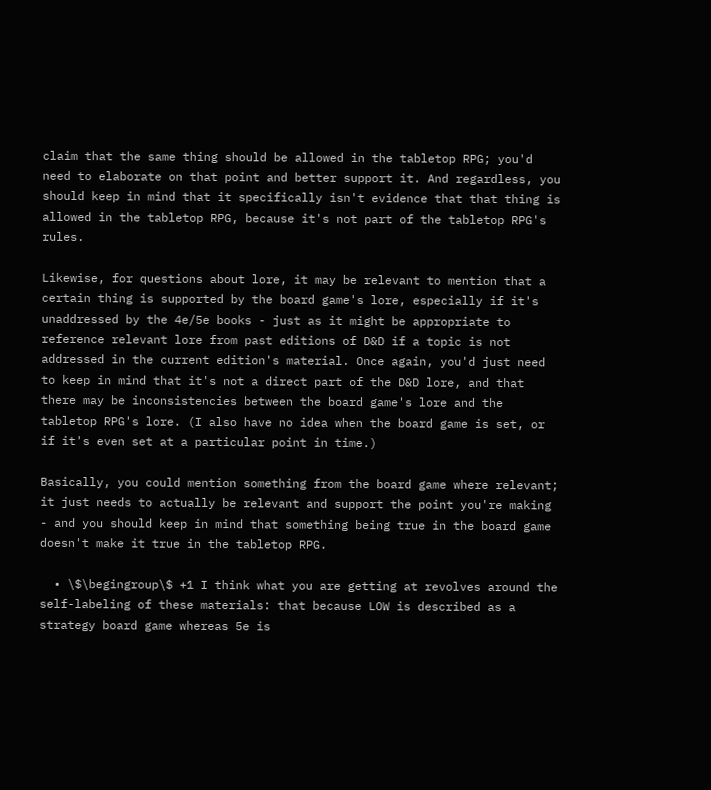claim that the same thing should be allowed in the tabletop RPG; you'd need to elaborate on that point and better support it. And regardless, you should keep in mind that it specifically isn't evidence that that thing is allowed in the tabletop RPG, because it's not part of the tabletop RPG's rules.

Likewise, for questions about lore, it may be relevant to mention that a certain thing is supported by the board game's lore, especially if it's unaddressed by the 4e/5e books - just as it might be appropriate to reference relevant lore from past editions of D&D if a topic is not addressed in the current edition's material. Once again, you'd just need to keep in mind that it's not a direct part of the D&D lore, and that there may be inconsistencies between the board game's lore and the tabletop RPG's lore. (I also have no idea when the board game is set, or if it's even set at a particular point in time.)

Basically, you could mention something from the board game where relevant; it just needs to actually be relevant and support the point you're making - and you should keep in mind that something being true in the board game doesn't make it true in the tabletop RPG.

  • \$\begingroup\$ +1 I think what you are getting at revolves around the self-labeling of these materials: that because LOW is described as a strategy board game whereas 5e is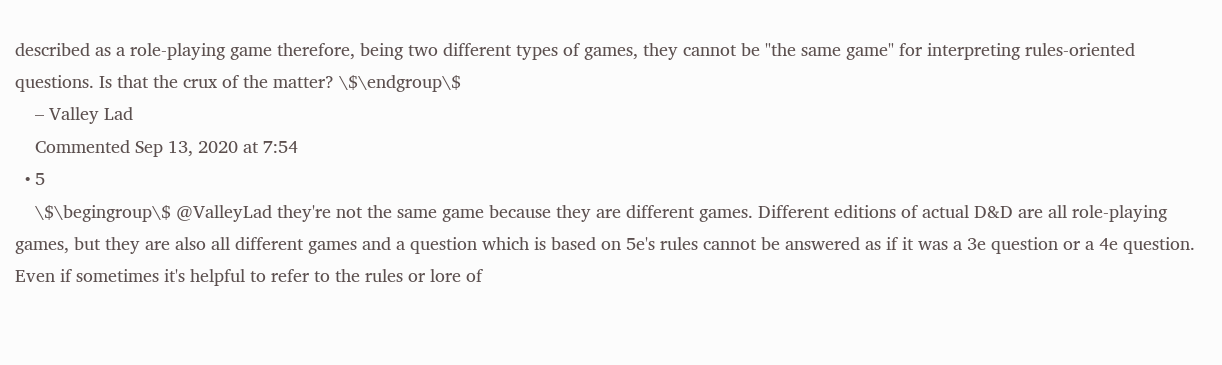described as a role-playing game therefore, being two different types of games, they cannot be "the same game" for interpreting rules-oriented questions. Is that the crux of the matter? \$\endgroup\$
    – Valley Lad
    Commented Sep 13, 2020 at 7:54
  • 5
    \$\begingroup\$ @ValleyLad they're not the same game because they are different games. Different editions of actual D&D are all role-playing games, but they are also all different games and a question which is based on 5e's rules cannot be answered as if it was a 3e question or a 4e question. Even if sometimes it's helpful to refer to the rules or lore of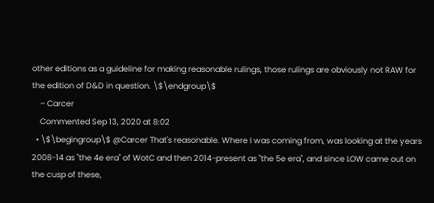other editions as a guideline for making reasonable rulings, those rulings are obviously not RAW for the edition of D&D in question. \$\endgroup\$
    – Carcer
    Commented Sep 13, 2020 at 8:02
  • \$\begingroup\$ @Carcer That's reasonable. Where I was coming from, was looking at the years 2008-14 as "the 4e era" of WotC and then 2014-present as "the 5e era", and since LOW came out on the cusp of these,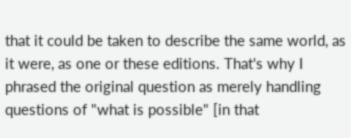that it could be taken to describe the same world, as it were, as one or these editions. That's why I phrased the original question as merely handling questions of "what is possible" [in that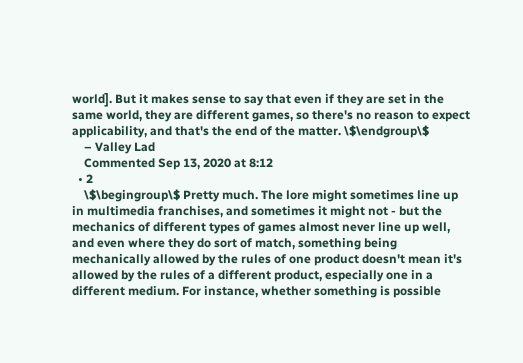world]. But it makes sense to say that even if they are set in the same world, they are different games, so there's no reason to expect applicability, and that's the end of the matter. \$\endgroup\$
    – Valley Lad
    Commented Sep 13, 2020 at 8:12
  • 2
    \$\begingroup\$ Pretty much. The lore might sometimes line up in multimedia franchises, and sometimes it might not - but the mechanics of different types of games almost never line up well, and even where they do sort of match, something being mechanically allowed by the rules of one product doesn't mean it's allowed by the rules of a different product, especially one in a different medium. For instance, whether something is possible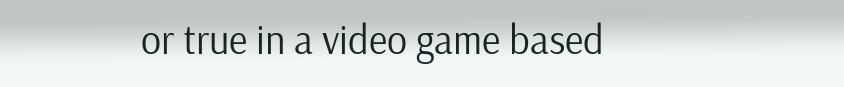or true in a video game based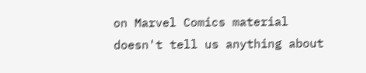on Marvel Comics material doesn't tell us anything about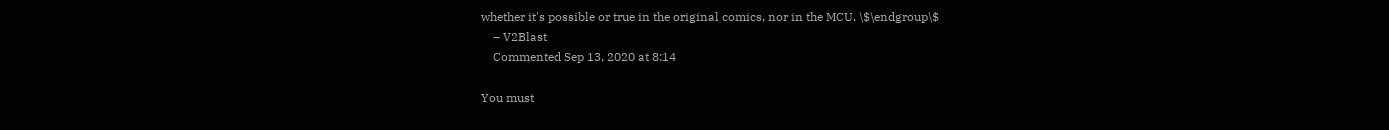whether it's possible or true in the original comics, nor in the MCU. \$\endgroup\$
    – V2Blast
    Commented Sep 13, 2020 at 8:14

You must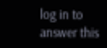log in to answer this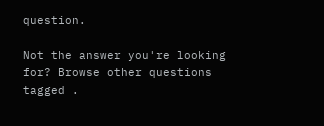question.

Not the answer you're looking for? Browse other questions tagged .